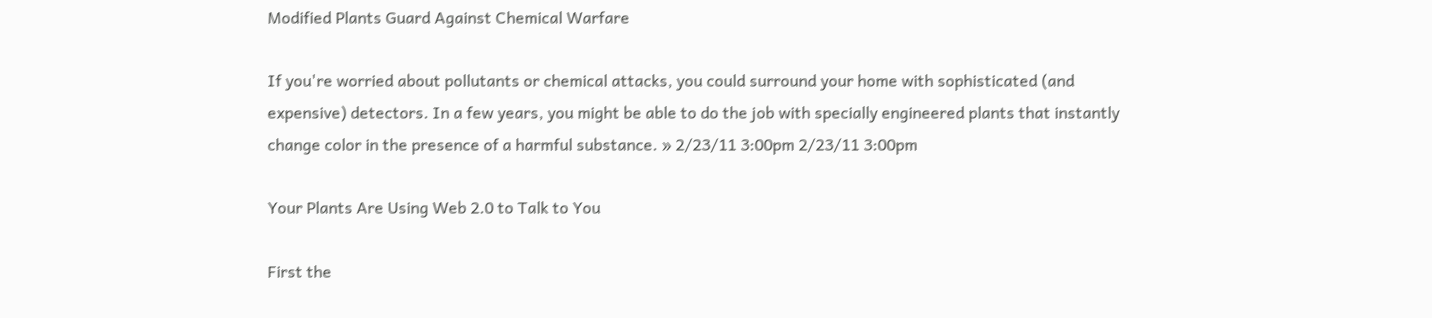Modified Plants Guard Against Chemical Warfare

If you're worried about pollutants or chemical attacks, you could surround your home with sophisticated (and expensive) detectors. In a few years, you might be able to do the job with specially engineered plants that instantly change color in the presence of a harmful substance. » 2/23/11 3:00pm 2/23/11 3:00pm

Your Plants Are Using Web 2.0 to Talk to You

First the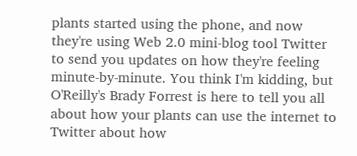plants started using the phone, and now they're using Web 2.0 mini-blog tool Twitter to send you updates on how they're feeling minute-by-minute. You think I'm kidding, but O'Reilly's Brady Forrest is here to tell you all about how your plants can use the internet to Twitter about how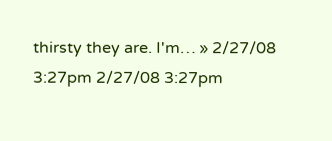thirsty they are. I'm… » 2/27/08 3:27pm 2/27/08 3:27pm